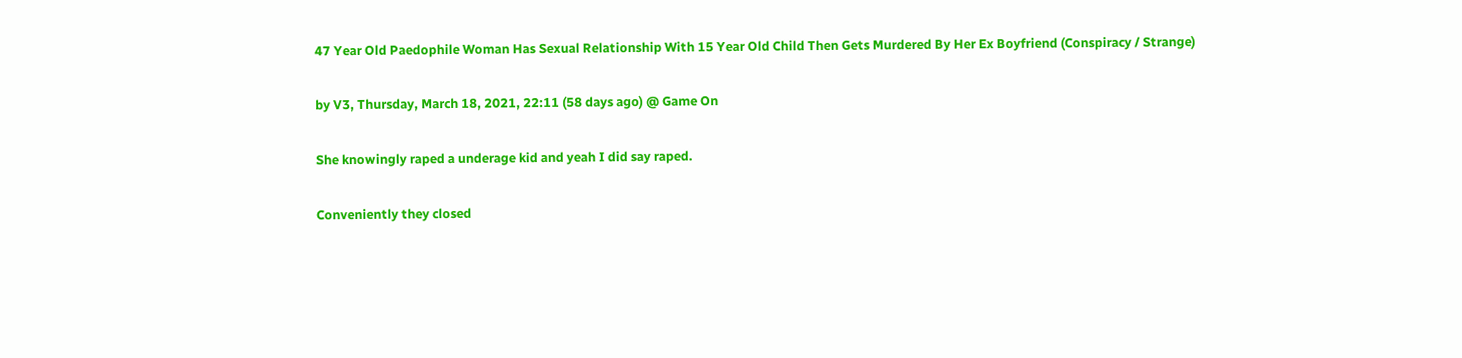47 Year Old Paedophile Woman Has Sexual Relationship With 15 Year Old Child Then Gets Murdered By Her Ex Boyfriend (Conspiracy / Strange)

by V3, Thursday, March 18, 2021, 22:11 (58 days ago) @ Game On

She knowingly raped a underage kid and yeah I did say raped.

Conveniently they closed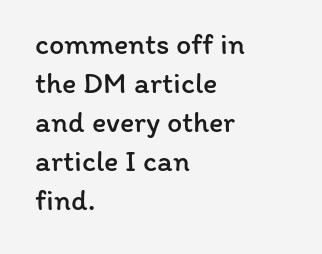comments off in the DM article and every other article I can find.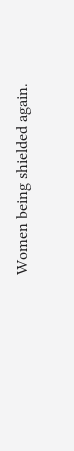Women being shielded again.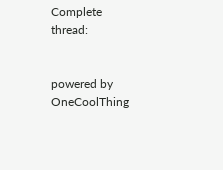Complete thread:


powered by OneCoolThing